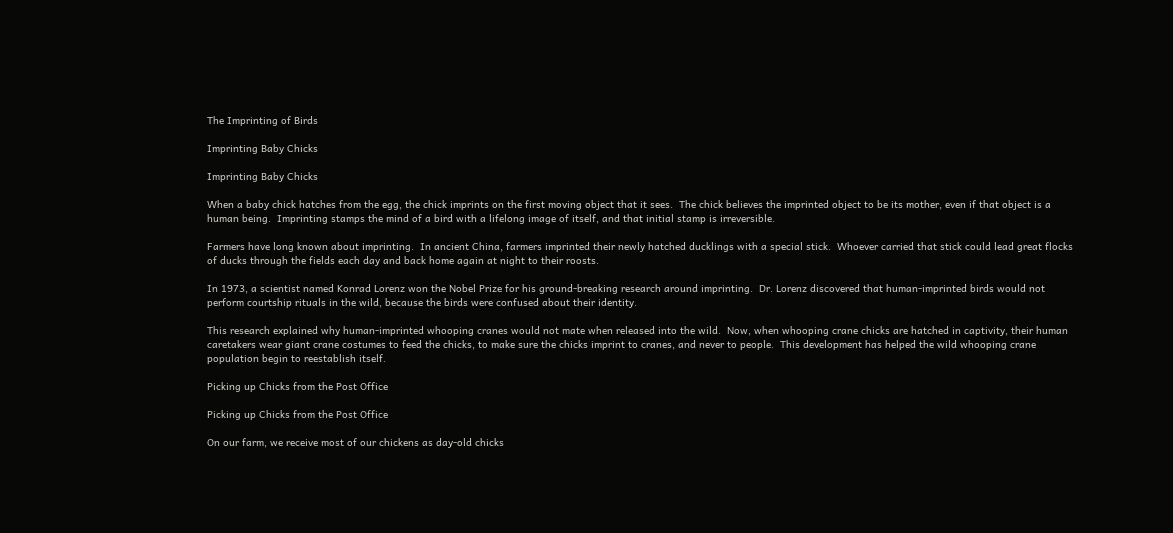The Imprinting of Birds

Imprinting Baby Chicks

Imprinting Baby Chicks

When a baby chick hatches from the egg, the chick imprints on the first moving object that it sees.  The chick believes the imprinted object to be its mother, even if that object is a human being.  Imprinting stamps the mind of a bird with a lifelong image of itself, and that initial stamp is irreversible.

Farmers have long known about imprinting.  In ancient China, farmers imprinted their newly hatched ducklings with a special stick.  Whoever carried that stick could lead great flocks of ducks through the fields each day and back home again at night to their roosts.

In 1973, a scientist named Konrad Lorenz won the Nobel Prize for his ground-breaking research around imprinting.  Dr. Lorenz discovered that human-imprinted birds would not perform courtship rituals in the wild, because the birds were confused about their identity.

This research explained why human-imprinted whooping cranes would not mate when released into the wild.  Now, when whooping crane chicks are hatched in captivity, their human caretakers wear giant crane costumes to feed the chicks, to make sure the chicks imprint to cranes, and never to people.  This development has helped the wild whooping crane population begin to reestablish itself.

Picking up Chicks from the Post Office

Picking up Chicks from the Post Office

On our farm, we receive most of our chickens as day-old chicks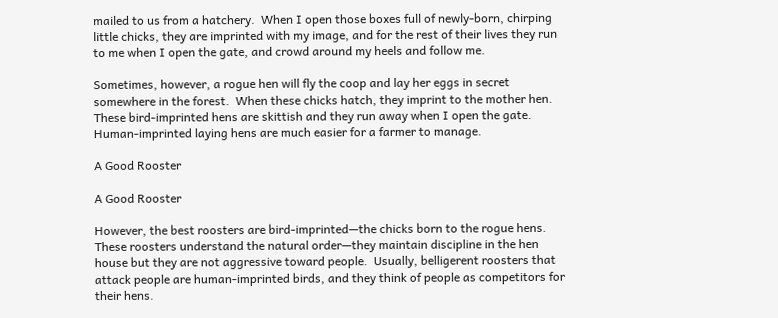mailed to us from a hatchery.  When I open those boxes full of newly-born, chirping little chicks, they are imprinted with my image, and for the rest of their lives they run to me when I open the gate, and crowd around my heels and follow me.

Sometimes, however, a rogue hen will fly the coop and lay her eggs in secret somewhere in the forest.  When these chicks hatch, they imprint to the mother hen.  These bird-imprinted hens are skittish and they run away when I open the gate.  Human-imprinted laying hens are much easier for a farmer to manage.

A Good Rooster

A Good Rooster

However, the best roosters are bird-imprinted—the chicks born to the rogue hens.  These roosters understand the natural order—they maintain discipline in the hen house but they are not aggressive toward people.  Usually, belligerent roosters that attack people are human-imprinted birds, and they think of people as competitors for their hens.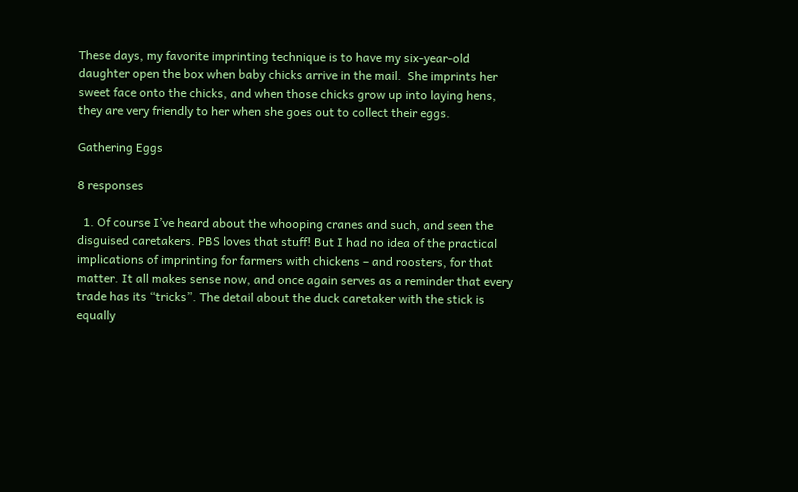These days, my favorite imprinting technique is to have my six-year-old daughter open the box when baby chicks arrive in the mail.  She imprints her sweet face onto the chicks, and when those chicks grow up into laying hens, they are very friendly to her when she goes out to collect their eggs.

Gathering Eggs

8 responses

  1. Of course I’ve heard about the whooping cranes and such, and seen the disguised caretakers. PBS loves that stuff! But I had no idea of the practical implications of imprinting for farmers with chickens – and roosters, for that matter. It all makes sense now, and once again serves as a reminder that every trade has its “tricks”. The detail about the duck caretaker with the stick is equally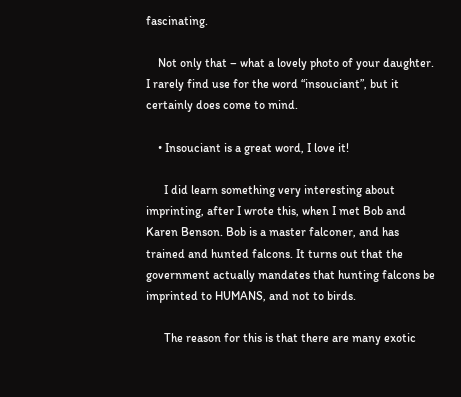fascinating.

    Not only that – what a lovely photo of your daughter. I rarely find use for the word “insouciant”, but it certainly does come to mind.

    • Insouciant is a great word, I love it!

      I did learn something very interesting about imprinting, after I wrote this, when I met Bob and Karen Benson. Bob is a master falconer, and has trained and hunted falcons. It turns out that the government actually mandates that hunting falcons be imprinted to HUMANS, and not to birds.

      The reason for this is that there are many exotic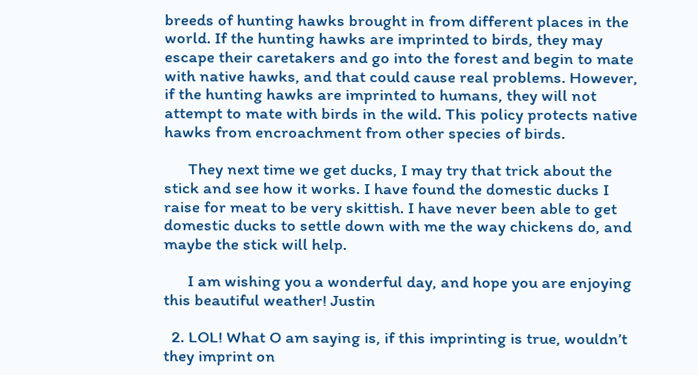breeds of hunting hawks brought in from different places in the world. If the hunting hawks are imprinted to birds, they may escape their caretakers and go into the forest and begin to mate with native hawks, and that could cause real problems. However, if the hunting hawks are imprinted to humans, they will not attempt to mate with birds in the wild. This policy protects native hawks from encroachment from other species of birds.

      They next time we get ducks, I may try that trick about the stick and see how it works. I have found the domestic ducks I raise for meat to be very skittish. I have never been able to get domestic ducks to settle down with me the way chickens do, and maybe the stick will help.

      I am wishing you a wonderful day, and hope you are enjoying this beautiful weather! Justin

  2. LOL! What O am saying is, if this imprinting is true, wouldn’t they imprint on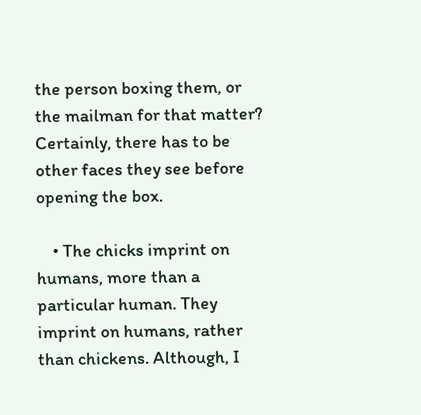the person boxing them, or the mailman for that matter? Certainly, there has to be other faces they see before opening the box.

    • The chicks imprint on humans, more than a particular human. They imprint on humans, rather than chickens. Although, I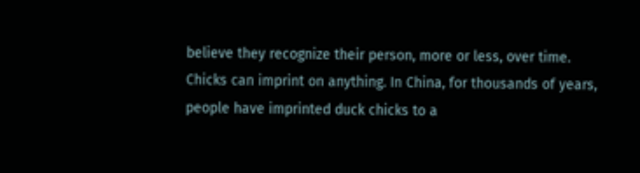believe they recognize their person, more or less, over time. Chicks can imprint on anything. In China, for thousands of years, people have imprinted duck chicks to a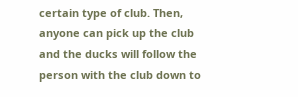certain type of club. Then, anyone can pick up the club and the ducks will follow the person with the club down to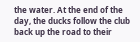the water. At the end of the day, the ducks follow the club back up the road to their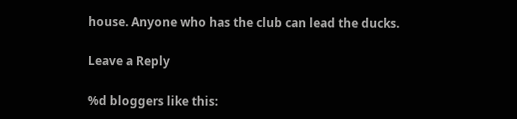house. Anyone who has the club can lead the ducks.

Leave a Reply

%d bloggers like this: